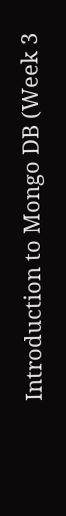Introduction to Mongo DB (Week 3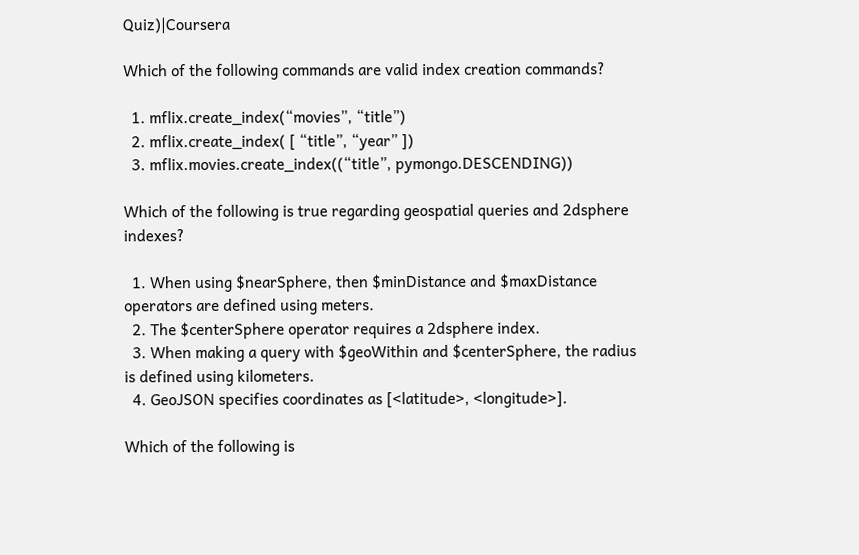Quiz)|Coursera

Which of the following commands are valid index creation commands?

  1. mflix.create_index(“movies”, “title”)
  2. mflix.create_index( [ “title”, “year” ])
  3. mflix.movies.create_index((“title”, pymongo.DESCENDING))

Which of the following is true regarding geospatial queries and 2dsphere indexes?

  1. When using $nearSphere, then $minDistance and $maxDistance operators are defined using meters.
  2. The $centerSphere operator requires a 2dsphere index.
  3. When making a query with $geoWithin and $centerSphere, the radius is defined using kilometers.
  4. GeoJSON specifies coordinates as [<latitude>, <longitude>].

Which of the following is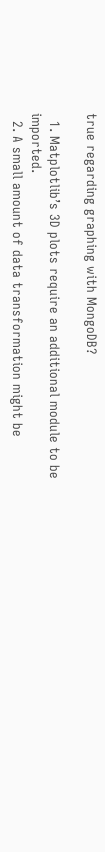true regarding graphing with MongoDB?

  1. Matplotlib’s 3D plots require an additional module to be imported.
  2. A small amount of data transformation might be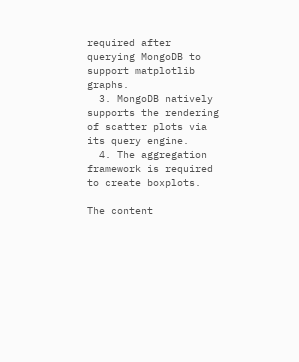required after querying MongoDB to support matplotlib graphs.
  3. MongoDB natively supports the rendering of scatter plots via its query engine.
  4. The aggregation framework is required to create boxplots.

The content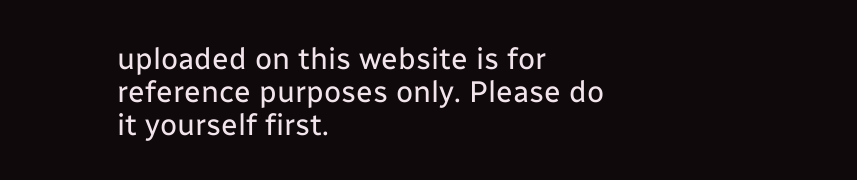uploaded on this website is for reference purposes only. Please do it yourself first.